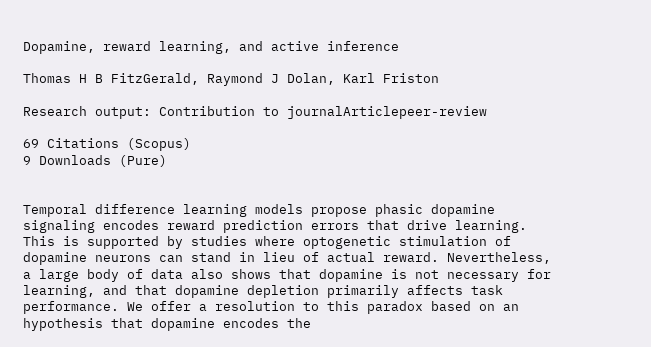Dopamine, reward learning, and active inference

Thomas H B FitzGerald, Raymond J Dolan, Karl Friston

Research output: Contribution to journalArticlepeer-review

69 Citations (Scopus)
9 Downloads (Pure)


Temporal difference learning models propose phasic dopamine signaling encodes reward prediction errors that drive learning. This is supported by studies where optogenetic stimulation of dopamine neurons can stand in lieu of actual reward. Nevertheless, a large body of data also shows that dopamine is not necessary for learning, and that dopamine depletion primarily affects task performance. We offer a resolution to this paradox based on an hypothesis that dopamine encodes the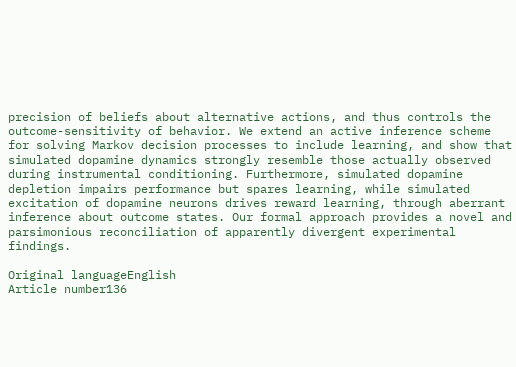precision of beliefs about alternative actions, and thus controls the outcome-sensitivity of behavior. We extend an active inference scheme for solving Markov decision processes to include learning, and show that simulated dopamine dynamics strongly resemble those actually observed during instrumental conditioning. Furthermore, simulated dopamine depletion impairs performance but spares learning, while simulated excitation of dopamine neurons drives reward learning, through aberrant inference about outcome states. Our formal approach provides a novel and parsimonious reconciliation of apparently divergent experimental findings.

Original languageEnglish
Article number136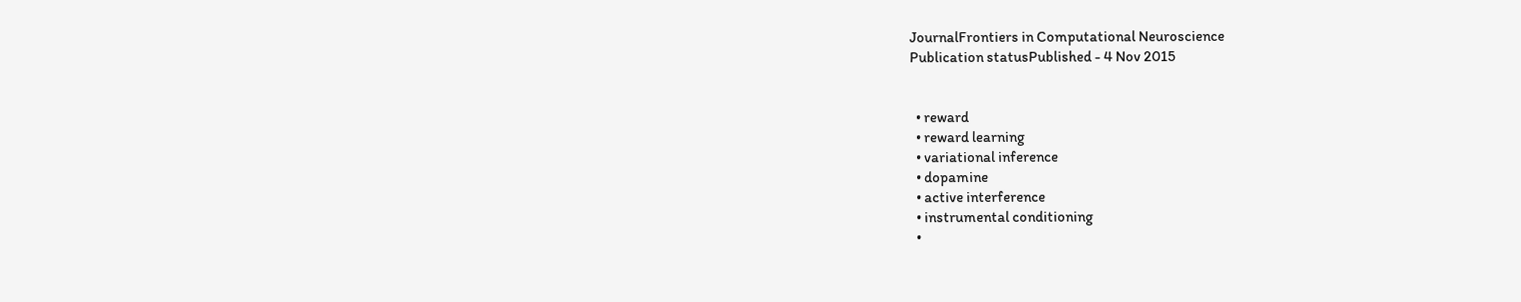JournalFrontiers in Computational Neuroscience
Publication statusPublished - 4 Nov 2015


  • reward
  • reward learning
  • variational inference
  • dopamine
  • active interference
  • instrumental conditioning
  •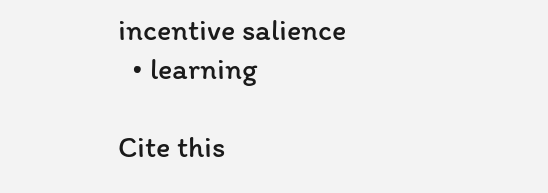incentive salience
  • learning

Cite this